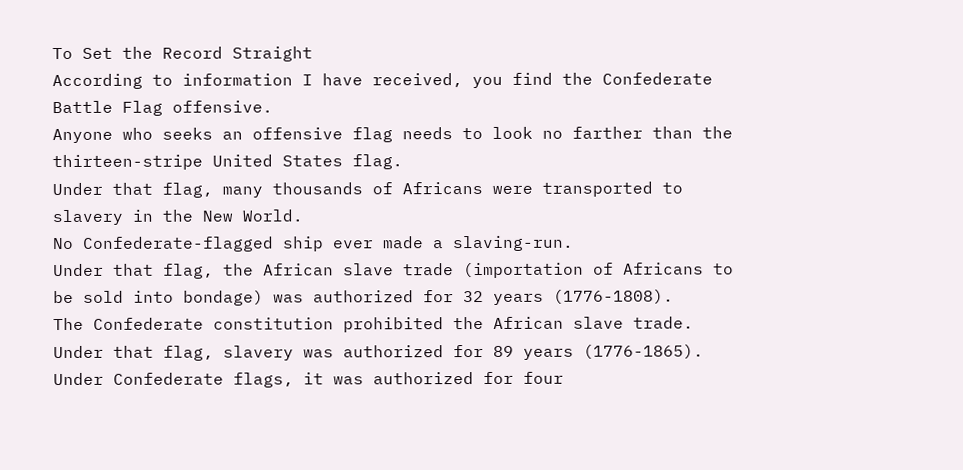To Set the Record Straight
According to information I have received, you find the Confederate Battle Flag offensive.
Anyone who seeks an offensive flag needs to look no farther than the thirteen-stripe United States flag.
Under that flag, many thousands of Africans were transported to slavery in the New World.
No Confederate-flagged ship ever made a slaving-run.
Under that flag, the African slave trade (importation of Africans to be sold into bondage) was authorized for 32 years (1776-1808).
The Confederate constitution prohibited the African slave trade.
Under that flag, slavery was authorized for 89 years (1776-1865).
Under Confederate flags, it was authorized for four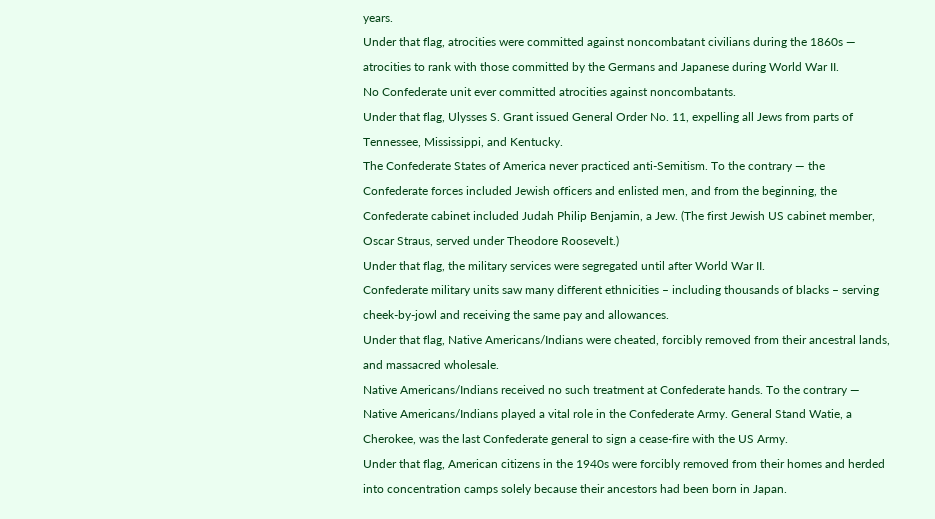years.
Under that flag, atrocities were committed against noncombatant civilians during the 1860s — atrocities to rank with those committed by the Germans and Japanese during World War II.
No Confederate unit ever committed atrocities against noncombatants.
Under that flag, Ulysses S. Grant issued General Order No. 11, expelling all Jews from parts of Tennessee, Mississippi, and Kentucky.
The Confederate States of America never practiced anti-Semitism. To the contrary — the Confederate forces included Jewish officers and enlisted men, and from the beginning, the Confederate cabinet included Judah Philip Benjamin, a Jew. (The first Jewish US cabinet member, Oscar Straus, served under Theodore Roosevelt.)
Under that flag, the military services were segregated until after World War II.
Confederate military units saw many different ethnicities – including thousands of blacks – serving cheek-by-jowl and receiving the same pay and allowances.
Under that flag, Native Americans/Indians were cheated, forcibly removed from their ancestral lands, and massacred wholesale.
Native Americans/Indians received no such treatment at Confederate hands. To the contrary — Native Americans/Indians played a vital role in the Confederate Army. General Stand Watie, a Cherokee, was the last Confederate general to sign a cease-fire with the US Army.
Under that flag, American citizens in the 1940s were forcibly removed from their homes and herded into concentration camps solely because their ancestors had been born in Japan.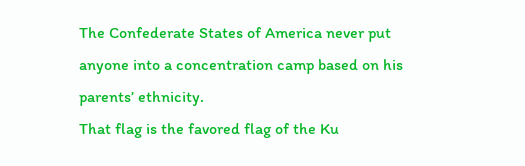The Confederate States of America never put anyone into a concentration camp based on his parents’ ethnicity.
That flag is the favored flag of the Ku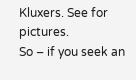Kluxers. See for pictures.
So – if you seek an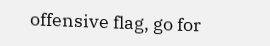offensive flag, go for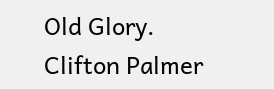Old Glory.
Clifton Palmer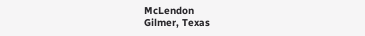McLendon
Gilmer, Texas